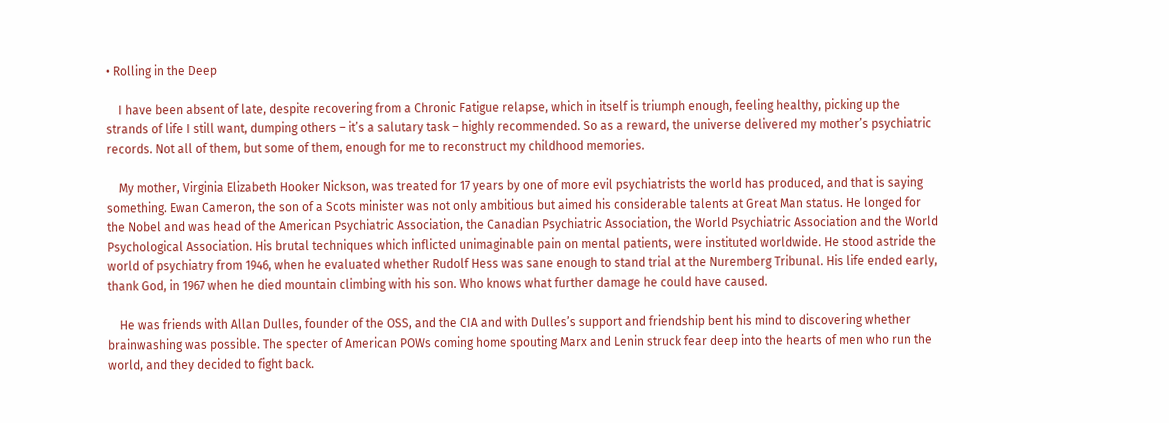• Rolling in the Deep

    I have been absent of late, despite recovering from a Chronic Fatigue relapse, which in itself is triumph enough, feeling healthy, picking up the strands of life I still want, dumping others – it’s a salutary task – highly recommended. So as a reward, the universe delivered my mother’s psychiatric records. Not all of them, but some of them, enough for me to reconstruct my childhood memories.

    My mother, Virginia Elizabeth Hooker Nickson, was treated for 17 years by one of more evil psychiatrists the world has produced, and that is saying something. Ewan Cameron, the son of a Scots minister was not only ambitious but aimed his considerable talents at Great Man status. He longed for the Nobel and was head of the American Psychiatric Association, the Canadian Psychiatric Association, the World Psychiatric Association and the World Psychological Association. His brutal techniques which inflicted unimaginable pain on mental patients, were instituted worldwide. He stood astride the world of psychiatry from 1946, when he evaluated whether Rudolf Hess was sane enough to stand trial at the Nuremberg Tribunal. His life ended early, thank God, in 1967 when he died mountain climbing with his son. Who knows what further damage he could have caused.

    He was friends with Allan Dulles, founder of the OSS, and the CIA and with Dulles’s support and friendship bent his mind to discovering whether brainwashing was possible. The specter of American POWs coming home spouting Marx and Lenin struck fear deep into the hearts of men who run the world, and they decided to fight back.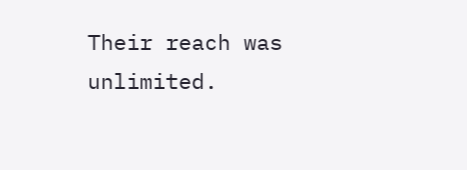Their reach was unlimited.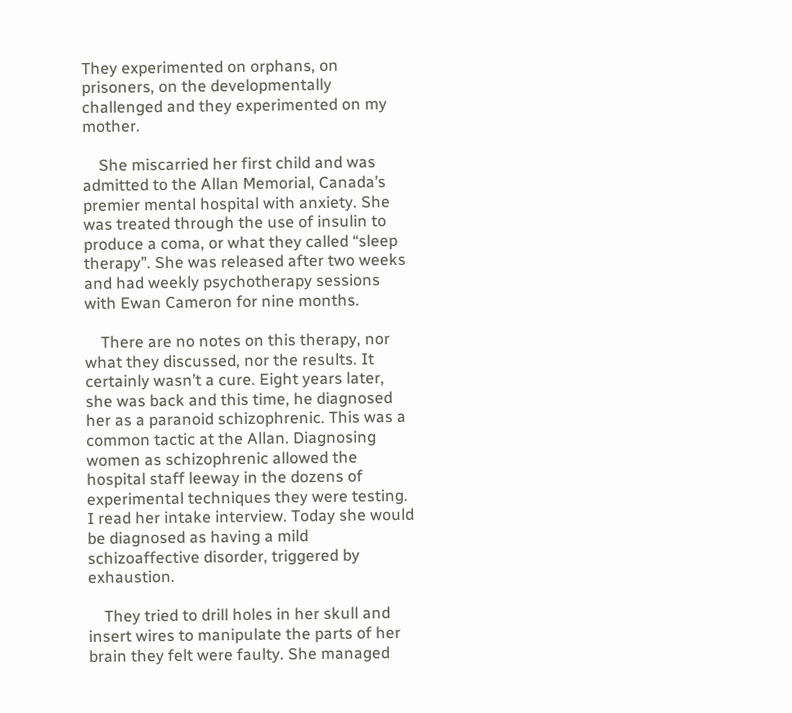They experimented on orphans, on prisoners, on the developmentally challenged and they experimented on my mother.

    She miscarried her first child and was admitted to the Allan Memorial, Canada’s premier mental hospital with anxiety. She was treated through the use of insulin to produce a coma, or what they called “sleep therapy”. She was released after two weeks and had weekly psychotherapy sessions with Ewan Cameron for nine months.

    There are no notes on this therapy, nor what they discussed, nor the results. It certainly wasn’t a cure. Eight years later, she was back and this time, he diagnosed her as a paranoid schizophrenic. This was a common tactic at the Allan. Diagnosing women as schizophrenic allowed the hospital staff leeway in the dozens of experimental techniques they were testing. I read her intake interview. Today she would be diagnosed as having a mild schizoaffective disorder, triggered by exhaustion.

    They tried to drill holes in her skull and insert wires to manipulate the parts of her brain they felt were faulty. She managed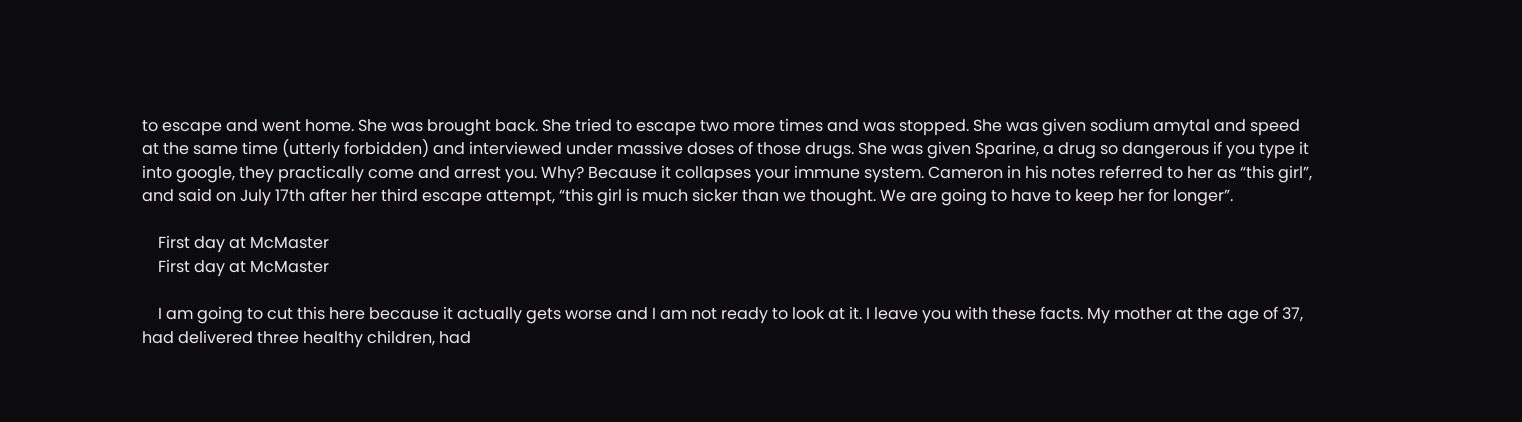to escape and went home. She was brought back. She tried to escape two more times and was stopped. She was given sodium amytal and speed at the same time (utterly forbidden) and interviewed under massive doses of those drugs. She was given Sparine, a drug so dangerous if you type it into google, they practically come and arrest you. Why? Because it collapses your immune system. Cameron in his notes referred to her as “this girl”, and said on July 17th after her third escape attempt, “this girl is much sicker than we thought. We are going to have to keep her for longer”.

    First day at McMaster
    First day at McMaster

    I am going to cut this here because it actually gets worse and I am not ready to look at it. I leave you with these facts. My mother at the age of 37, had delivered three healthy children, had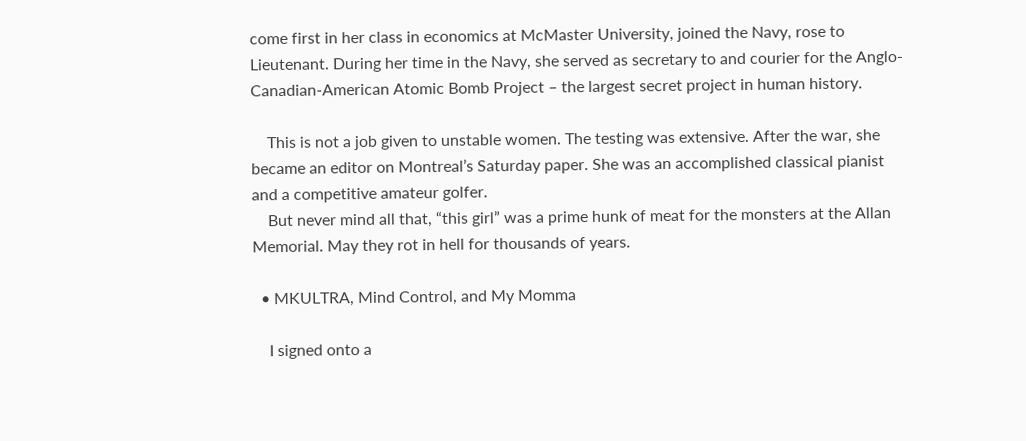come first in her class in economics at McMaster University, joined the Navy, rose to Lieutenant. During her time in the Navy, she served as secretary to and courier for the Anglo-Canadian-American Atomic Bomb Project – the largest secret project in human history.

    This is not a job given to unstable women. The testing was extensive. After the war, she became an editor on Montreal’s Saturday paper. She was an accomplished classical pianist and a competitive amateur golfer.
    But never mind all that, “this girl” was a prime hunk of meat for the monsters at the Allan Memorial. May they rot in hell for thousands of years.

  • MKULTRA, Mind Control, and My Momma

    I signed onto a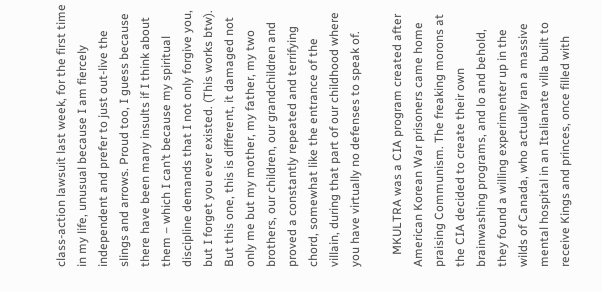class-action lawsuit last week, for the first time in my life, unusual because I am fiercely independent and prefer to just out-live the slings and arrows. Proud too, I guess because there have been many insults if I think about them – which I can’t because my spiritual discipline demands that I not only forgive you, but I forget you ever existed. (This works btw). But this one, this is different, it damaged not only me but my mother, my father, my two brothers, our children, our grandchildren and proved a constantly repeated and terrifying chord, somewhat like the entrance of the villain, during that part of our childhood where you have virtually no defenses to speak of.

    MKULTRA was a CIA program created after American Korean War prisoners came home praising Communism. The freaking morons at the CIA decided to create their own brainwashing programs, and lo and behold, they found a willing experimenter up in the wilds of Canada, who actually ran a massive mental hospital in an Italianate villa built to receive Kings and princes, once filled with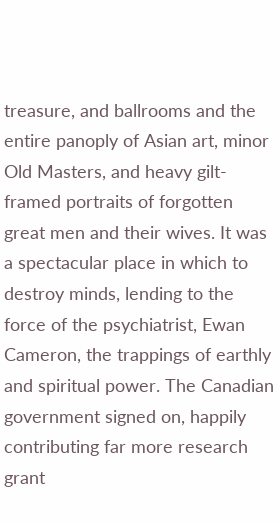treasure, and ballrooms and the entire panoply of Asian art, minor Old Masters, and heavy gilt-framed portraits of forgotten great men and their wives. It was a spectacular place in which to destroy minds, lending to the force of the psychiatrist, Ewan Cameron, the trappings of earthly and spiritual power. The Canadian government signed on, happily contributing far more research grant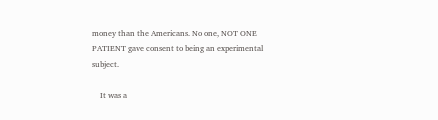money than the Americans. No one, NOT ONE PATIENT gave consent to being an experimental subject.

    It was a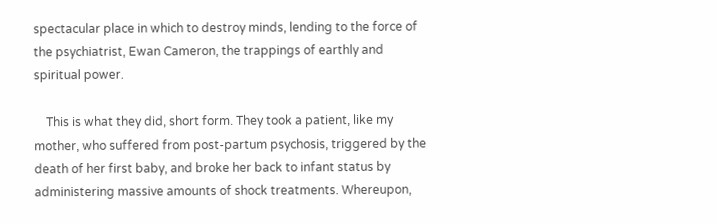spectacular place in which to destroy minds, lending to the force of the psychiatrist, Ewan Cameron, the trappings of earthly and spiritual power.

    This is what they did, short form. They took a patient, like my mother, who suffered from post-partum psychosis, triggered by the death of her first baby, and broke her back to infant status by administering massive amounts of shock treatments. Whereupon,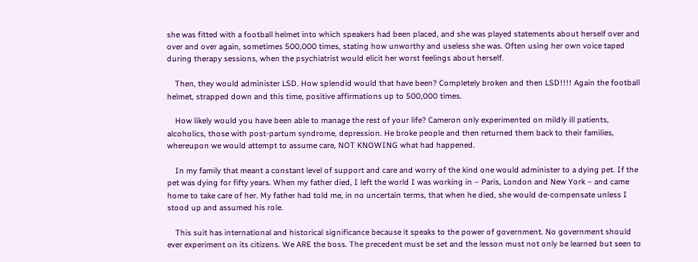she was fitted with a football helmet into which speakers had been placed, and she was played statements about herself over and over and over again, sometimes 500,000 times, stating how unworthy and useless she was. Often using her own voice taped during therapy sessions, when the psychiatrist would elicit her worst feelings about herself.

    Then, they would administer LSD. How splendid would that have been? Completely broken and then LSD!!!! Again the football helmet, strapped down and this time, positive affirmations up to 500,000 times.

    How likely would you have been able to manage the rest of your life? Cameron only experimented on mildly ill patients, alcoholics, those with post-partum syndrome, depression. He broke people and then returned them back to their families, whereupon we would attempt to assume care, NOT KNOWING what had happened.

    In my family that meant a constant level of support and care and worry of the kind one would administer to a dying pet. If the pet was dying for fifty years. When my father died, I left the world I was working in – Paris, London and New York – and came home to take care of her. My father had told me, in no uncertain terms, that when he died, she would de-compensate unless I stood up and assumed his role.

    This suit has international and historical significance because it speaks to the power of government. No government should ever experiment on its citizens. We ARE the boss. The precedent must be set and the lesson must not only be learned but seen to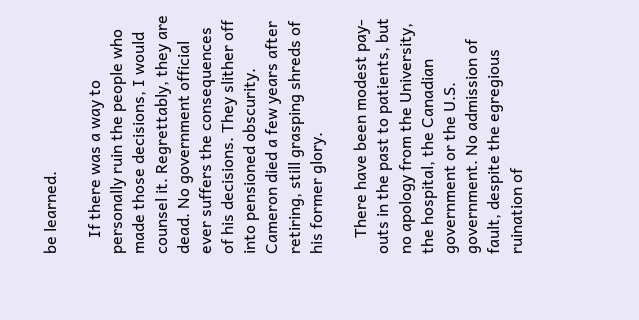be learned.

    If there was a way to personally ruin the people who made those decisions, I would counsel it. Regrettably, they are dead. No government official ever suffers the consequences of his decisions. They slither off into pensioned obscurity. Cameron died a few years after retiring, still grasping shreds of his former glory.

    There have been modest pay-outs in the past to patients, but no apology from the University, the hospital, the Canadian government or the U.S. government. No admission of fault, despite the egregious ruination of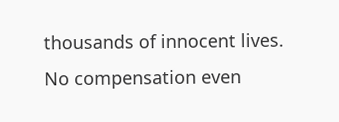thousands of innocent lives. No compensation even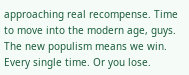approaching real recompense. Time to move into the modern age, guys. The new populism means we win. Every single time. Or you lose.